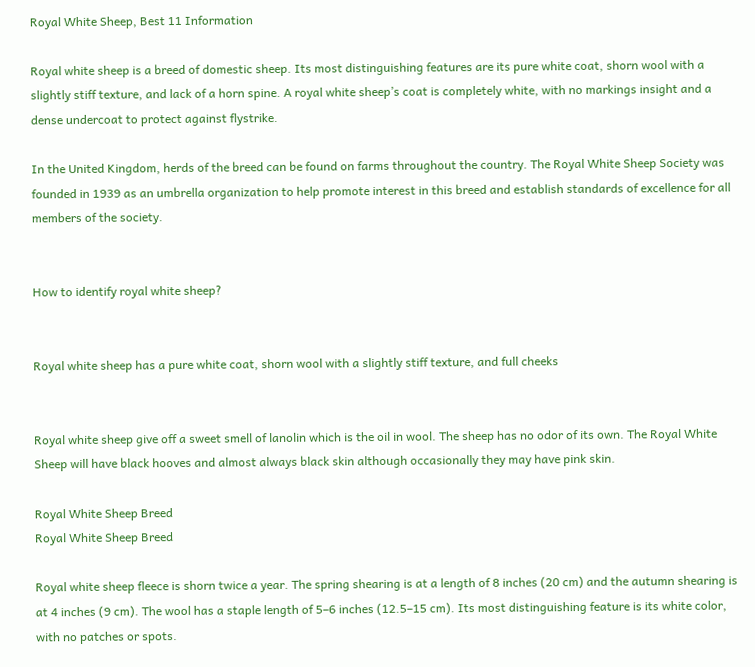Royal White Sheep, Best 11 Information

Royal white sheep is a breed of domestic sheep. Its most distinguishing features are its pure white coat, shorn wool with a slightly stiff texture, and lack of a horn spine. A royal white sheep’s coat is completely white, with no markings insight and a dense undercoat to protect against flystrike.

In the United Kingdom, herds of the breed can be found on farms throughout the country. The Royal White Sheep Society was founded in 1939 as an umbrella organization to help promote interest in this breed and establish standards of excellence for all members of the society.


How to identify royal white sheep?


Royal white sheep has a pure white coat, shorn wool with a slightly stiff texture, and full cheeks


Royal white sheep give off a sweet smell of lanolin which is the oil in wool. The sheep has no odor of its own. The Royal White Sheep will have black hooves and almost always black skin although occasionally they may have pink skin.

Royal White Sheep Breed
Royal White Sheep Breed

Royal white sheep fleece is shorn twice a year. The spring shearing is at a length of 8 inches (20 cm) and the autumn shearing is at 4 inches (9 cm). The wool has a staple length of 5–6 inches (12.5–15 cm). Its most distinguishing feature is its white color, with no patches or spots.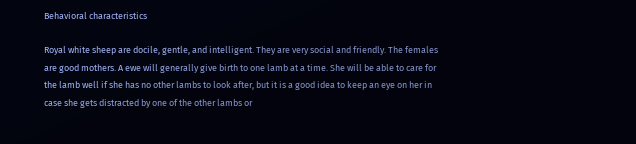Behavioral characteristics

Royal white sheep are docile, gentle, and intelligent. They are very social and friendly. The females are good mothers. A ewe will generally give birth to one lamb at a time. She will be able to care for the lamb well if she has no other lambs to look after, but it is a good idea to keep an eye on her in case she gets distracted by one of the other lambs or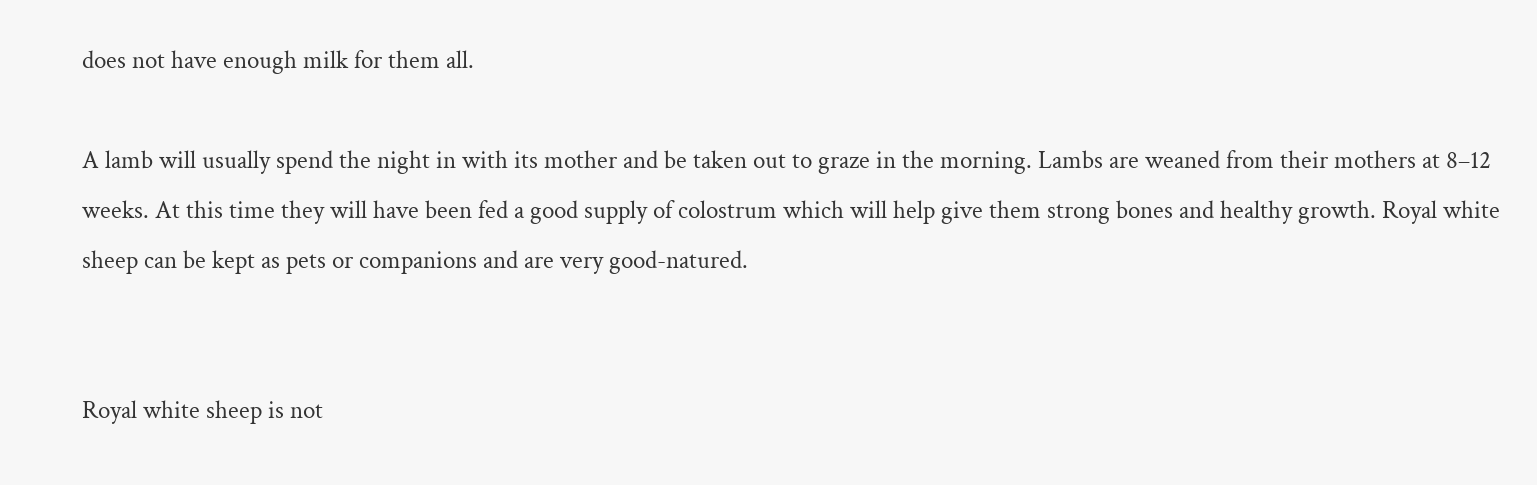does not have enough milk for them all.

A lamb will usually spend the night in with its mother and be taken out to graze in the morning. Lambs are weaned from their mothers at 8–12 weeks. At this time they will have been fed a good supply of colostrum which will help give them strong bones and healthy growth. Royal white sheep can be kept as pets or companions and are very good-natured.


Royal white sheep is not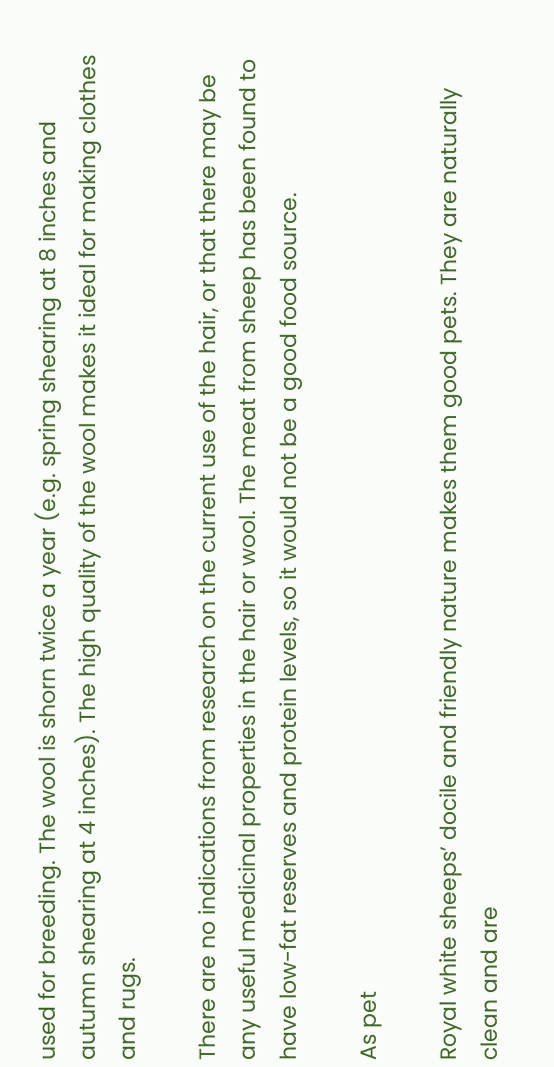used for breeding. The wool is shorn twice a year (e.g. spring shearing at 8 inches and autumn shearing at 4 inches). The high quality of the wool makes it ideal for making clothes and rugs.

There are no indications from research on the current use of the hair, or that there may be any useful medicinal properties in the hair or wool. The meat from sheep has been found to have low-fat reserves and protein levels, so it would not be a good food source.

As pet

Royal white sheeps’ docile and friendly nature makes them good pets. They are naturally clean and are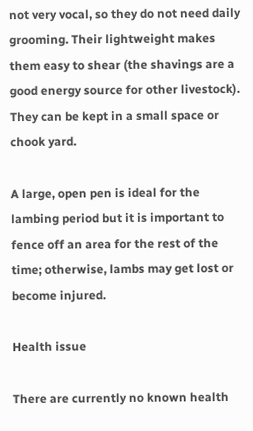not very vocal, so they do not need daily grooming. Their lightweight makes them easy to shear (the shavings are a good energy source for other livestock). They can be kept in a small space or chook yard.

A large, open pen is ideal for the lambing period but it is important to fence off an area for the rest of the time; otherwise, lambs may get lost or become injured.

Health issue

There are currently no known health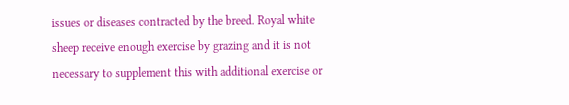issues or diseases contracted by the breed. Royal white sheep receive enough exercise by grazing and it is not necessary to supplement this with additional exercise or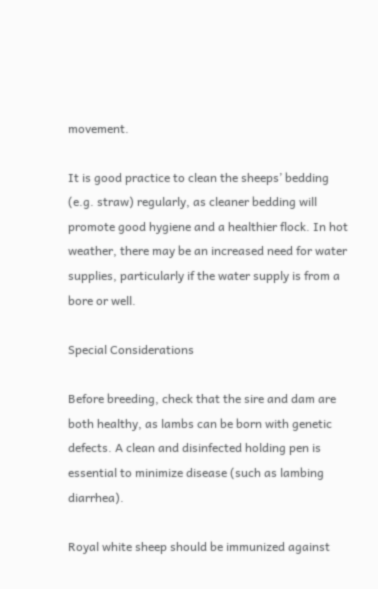movement.

It is good practice to clean the sheeps’ bedding (e.g. straw) regularly, as cleaner bedding will promote good hygiene and a healthier flock. In hot weather, there may be an increased need for water supplies, particularly if the water supply is from a bore or well.

Special Considerations

Before breeding, check that the sire and dam are both healthy, as lambs can be born with genetic defects. A clean and disinfected holding pen is essential to minimize disease (such as lambing diarrhea).

Royal white sheep should be immunized against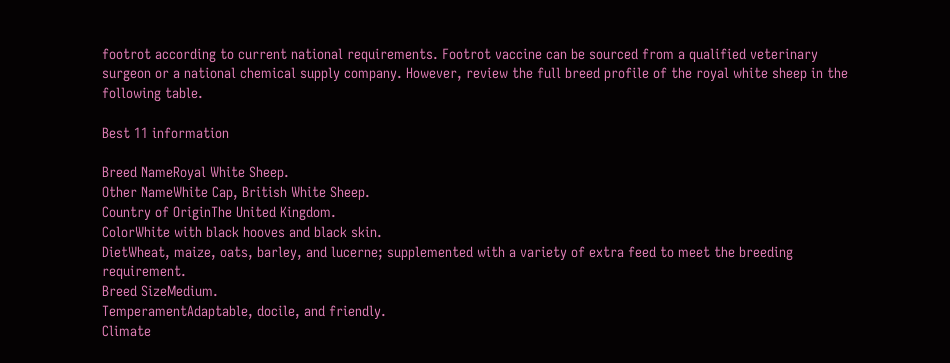footrot according to current national requirements. Footrot vaccine can be sourced from a qualified veterinary surgeon or a national chemical supply company. However, review the full breed profile of the royal white sheep in the following table.

Best 11 information

Breed NameRoyal White Sheep.
Other NameWhite Cap, British White Sheep.
Country of OriginThe United Kingdom.
ColorWhite with black hooves and black skin.
DietWheat, maize, oats, barley, and lucerne; supplemented with a variety of extra feed to meet the breeding requirement.
Breed SizeMedium.
TemperamentAdaptable, docile, and friendly.
Climate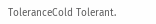ToleranceCold Tolerant.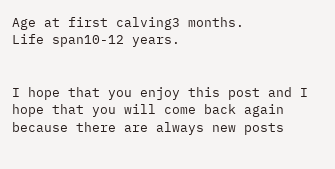Age at first calving3 months.
Life span10-12 years.


I hope that you enjoy this post and I hope that you will come back again because there are always new posts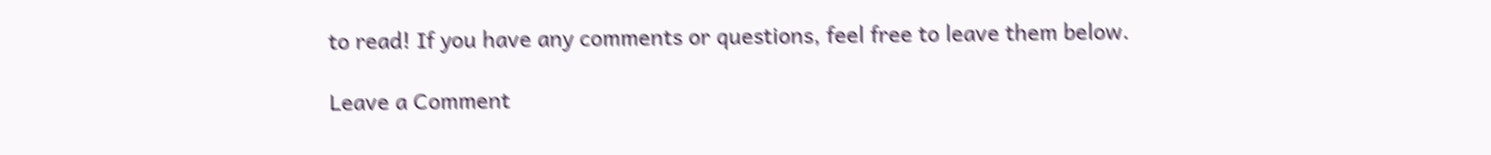to read! If you have any comments or questions, feel free to leave them below.

Leave a Comment